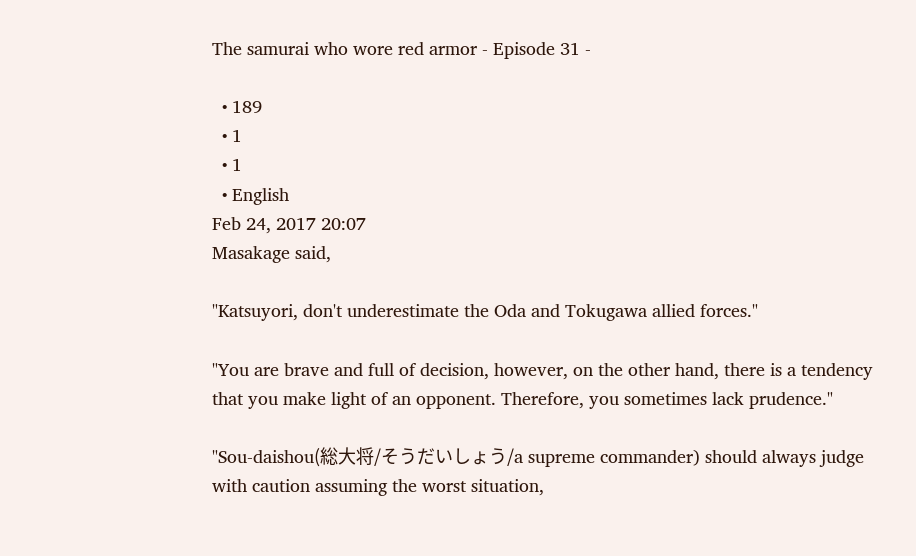The samurai who wore red armor - Episode 31 -

  • 189
  • 1
  • 1
  • English
Feb 24, 2017 20:07
Masakage said,

"Katsuyori, don't underestimate the Oda and Tokugawa allied forces."

"You are brave and full of decision, however, on the other hand, there is a tendency that you make light of an opponent. Therefore, you sometimes lack prudence."

"Sou-daishou(総大将/そうだいしょう/a supreme commander) should always judge with caution assuming the worst situation,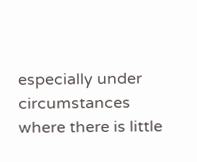especially under circumstances where there is little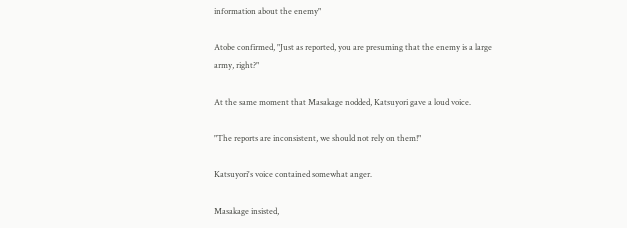information about the enemy"

Atobe confirmed, "Just as reported, you are presuming that the enemy is a large army, right?"

At the same moment that Masakage nodded, Katsuyori gave a loud voice.

"The reports are inconsistent, we should not rely on them!"

Katsuyori's voice contained somewhat anger.

Masakage insisted,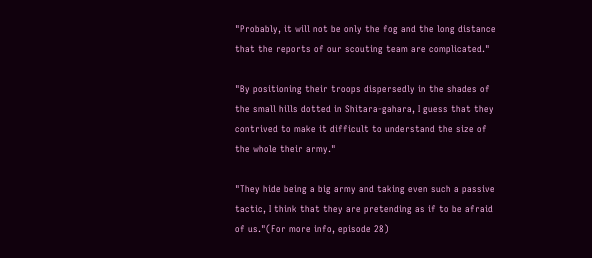"Probably, it will not be only the fog and the long distance that the reports of our scouting team are complicated."

"By positioning their troops dispersedly in the shades of the small hills dotted in Shitara-gahara, I guess that they contrived to make it difficult to understand the size of the whole their army."

"They hide being a big army and taking even such a passive tactic, I think that they are pretending as if to be afraid of us."(For more info, episode 28)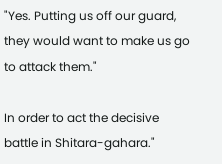"Yes. Putting us off our guard, they would want to make us go to attack them."

In order to act the decisive battle in Shitara-gahara."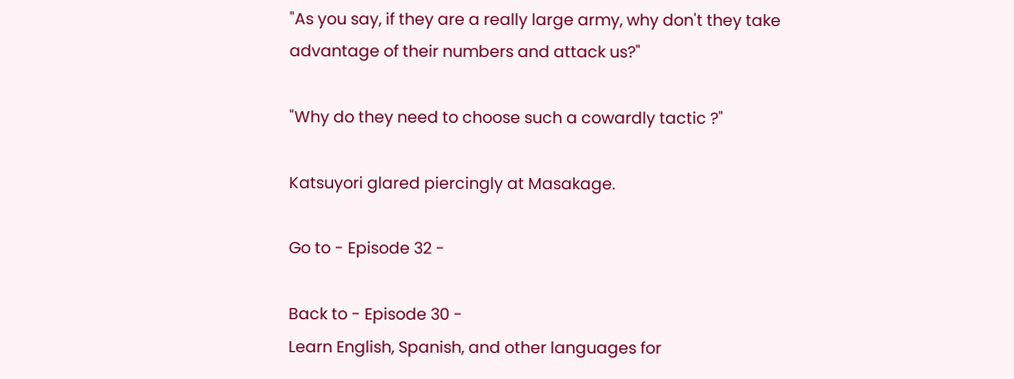"As you say, if they are a really large army, why don't they take advantage of their numbers and attack us?"

"Why do they need to choose such a cowardly tactic ?"

Katsuyori glared piercingly at Masakage.

Go to - Episode 32 -

Back to - Episode 30 -
Learn English, Spanish, and other languages for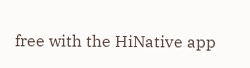free with the HiNative app